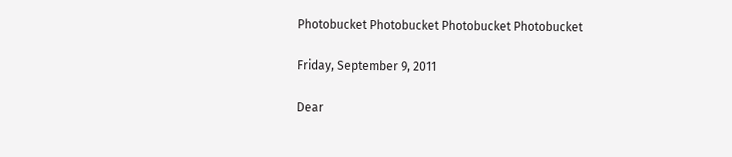Photobucket Photobucket Photobucket Photobucket

Friday, September 9, 2011

Dear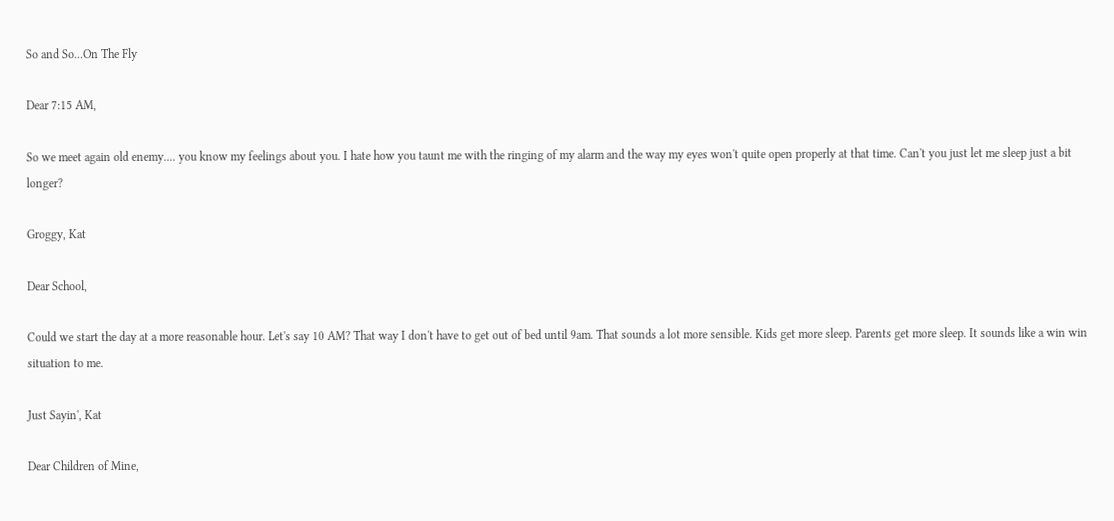So and So...On The Fly

Dear 7:15 AM,

So we meet again old enemy.... you know my feelings about you. I hate how you taunt me with the ringing of my alarm and the way my eyes won't quite open properly at that time. Can't you just let me sleep just a bit longer?

Groggy, Kat

Dear School,

Could we start the day at a more reasonable hour. Let's say 10 AM? That way I don't have to get out of bed until 9am. That sounds a lot more sensible. Kids get more sleep. Parents get more sleep. It sounds like a win win situation to me.

Just Sayin', Kat

Dear Children of Mine,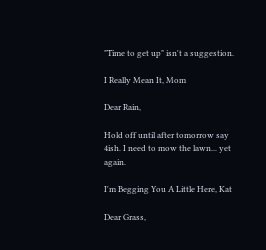"Time to get up" isn't a suggestion.

I Really Mean It, Mom

Dear Rain,

Hold off until after tomorrow say 4ish. I need to mow the lawn... yet again.

I'm Begging You A Little Here, Kat

Dear Grass,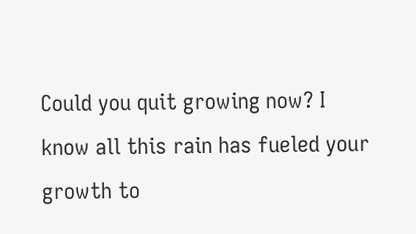Could you quit growing now? I know all this rain has fueled your growth to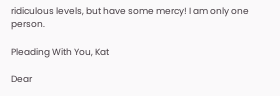ridiculous levels, but have some mercy! I am only one person.

Pleading With You, Kat

Dear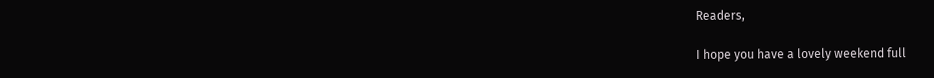Readers,

I hope you have a lovely weekend full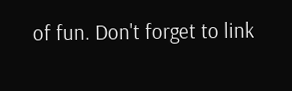of fun. Don't forget to link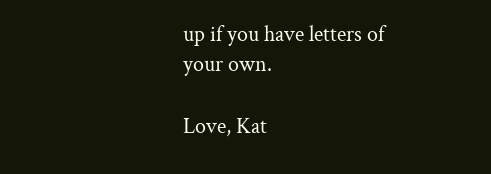up if you have letters of your own.

Love, Kat